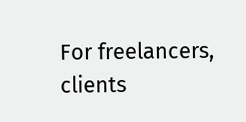For freelancers, clients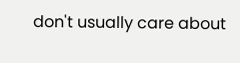don't usually care about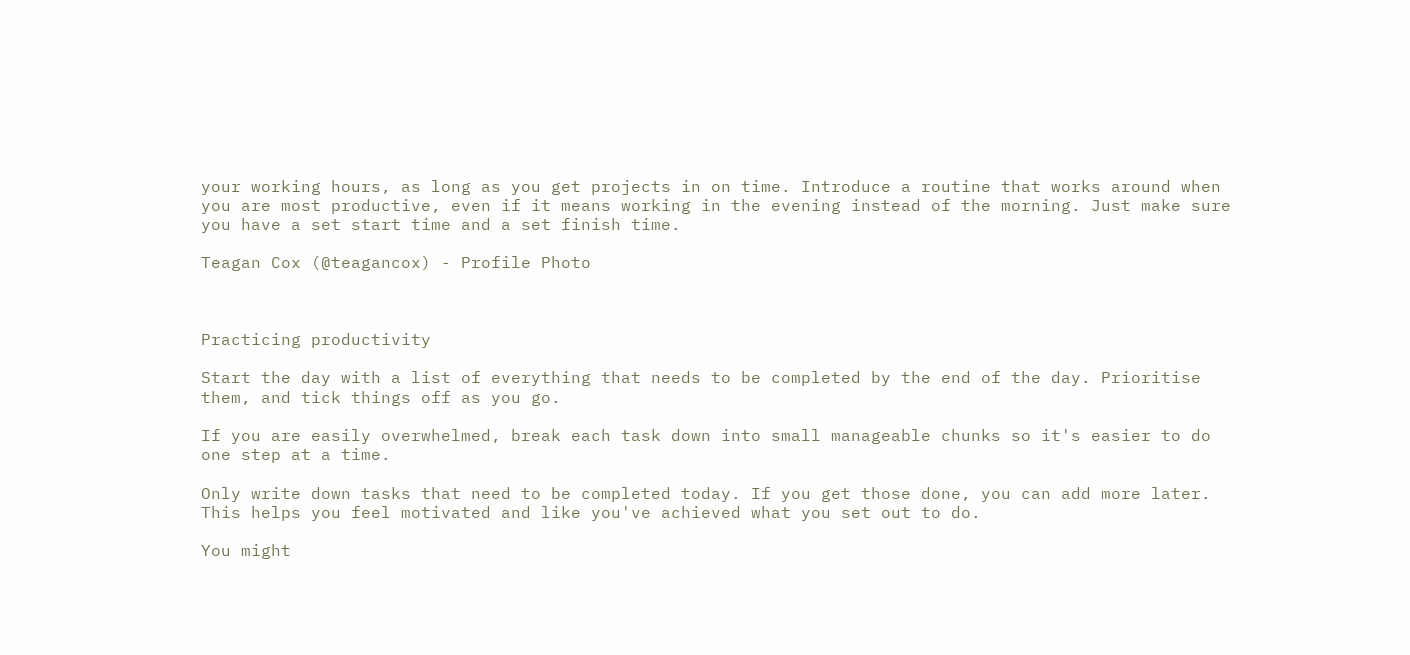your working hours, as long as you get projects in on time. Introduce a routine that works around when you are most productive, even if it means working in the evening instead of the morning. Just make sure you have a set start time and a set finish time.

Teagan Cox (@teagancox) - Profile Photo



Practicing productivity

Start the day with a list of everything that needs to be completed by the end of the day. Prioritise them, and tick things off as you go.

If you are easily overwhelmed, break each task down into small manageable chunks so it's easier to do one step at a time.

Only write down tasks that need to be completed today. If you get those done, you can add more later. This helps you feel motivated and like you've achieved what you set out to do.

You might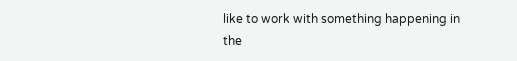like to work with something happening in the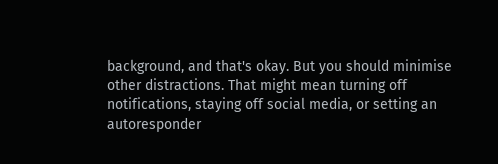background, and that's okay. But you should minimise other distractions. That might mean turning off notifications, staying off social media, or setting an autoresponder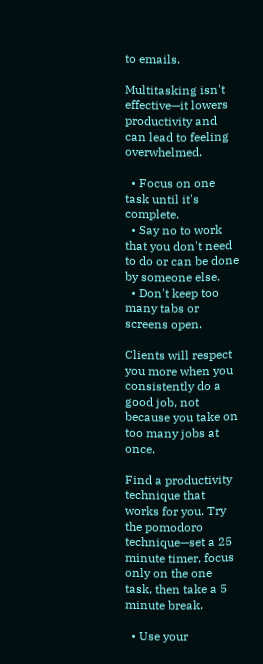to emails.

Multitasking isn't effective—it lowers productivity and can lead to feeling overwhelmed.

  • Focus on one task until it's complete.
  • Say no to work that you don't need to do or can be done by someone else.
  • Don't keep too many tabs or screens open.

Clients will respect you more when you consistently do a good job, not because you take on too many jobs at once.

Find a productivity technique that works for you. Try the pomodoro technique—set a 25 minute timer, focus only on the one task, then take a 5 minute break.

  • Use your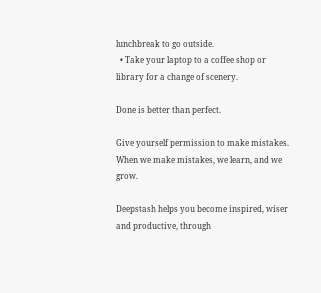lunchbreak to go outside.
  • Take your laptop to a coffee shop or library for a change of scenery.

Done is better than perfect.

Give yourself permission to make mistakes. When we make mistakes, we learn, and we grow.

Deepstash helps you become inspired, wiser and productive, through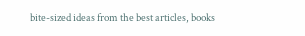bite-sized ideas from the best articles, books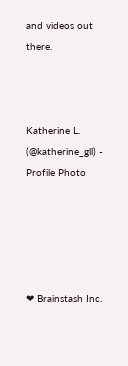and videos out there.



Katherine L. (@katherine_gll) - Profile Photo





❤ Brainstash Inc.